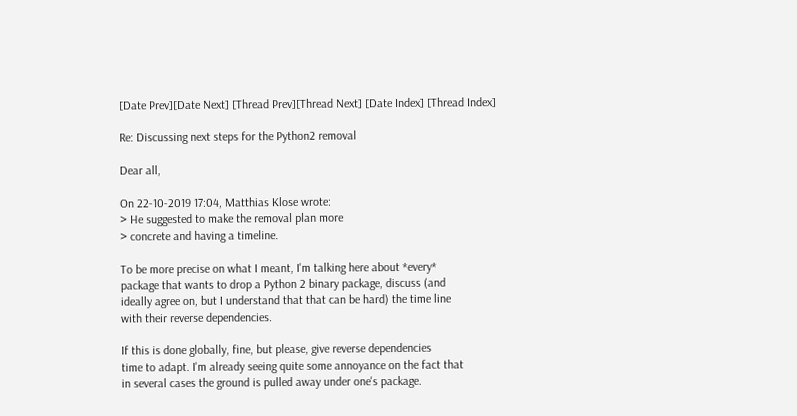[Date Prev][Date Next] [Thread Prev][Thread Next] [Date Index] [Thread Index]

Re: Discussing next steps for the Python2 removal

Dear all,

On 22-10-2019 17:04, Matthias Klose wrote:
> He suggested to make the removal plan more
> concrete and having a timeline.

To be more precise on what I meant, I'm talking here about *every*
package that wants to drop a Python 2 binary package, discuss (and
ideally agree on, but I understand that that can be hard) the time line
with their reverse dependencies.

If this is done globally, fine, but please, give reverse dependencies
time to adapt. I'm already seeing quite some annoyance on the fact that
in several cases the ground is pulled away under one's package.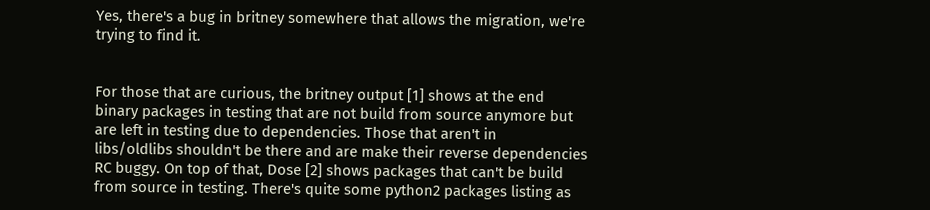Yes, there's a bug in britney somewhere that allows the migration, we're
trying to find it.


For those that are curious, the britney output [1] shows at the end
binary packages in testing that are not build from source anymore but
are left in testing due to dependencies. Those that aren't in
libs/oldlibs shouldn't be there and are make their reverse dependencies
RC buggy. On top of that, Dose [2] shows packages that can't be build
from source in testing. There's quite some python2 packages listing as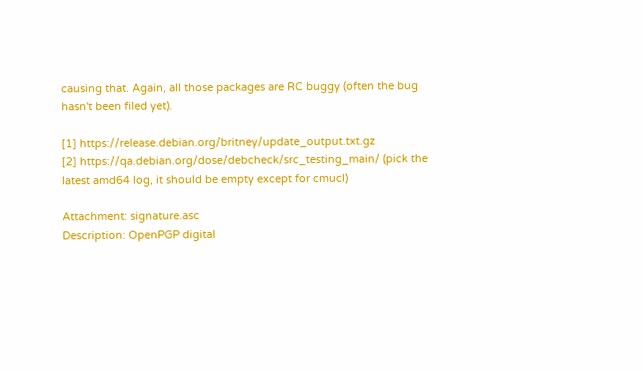causing that. Again, all those packages are RC buggy (often the bug
hasn't been filed yet).

[1] https://release.debian.org/britney/update_output.txt.gz
[2] https://qa.debian.org/dose/debcheck/src_testing_main/ (pick the
latest amd64 log, it should be empty except for cmucl)

Attachment: signature.asc
Description: OpenPGP digital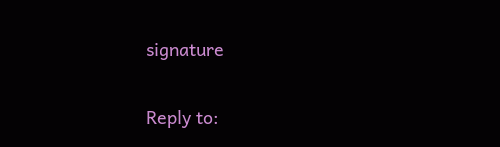signature

Reply to: